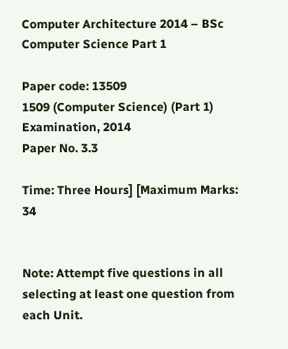Computer Architecture 2014 – BSc Computer Science Part 1

Paper code: 13509
1509 (Computer Science) (Part 1)
Examination, 2014
Paper No. 3.3

Time: Three Hours] [Maximum Marks: 34


Note: Attempt five questions in all selecting at least one question from each Unit.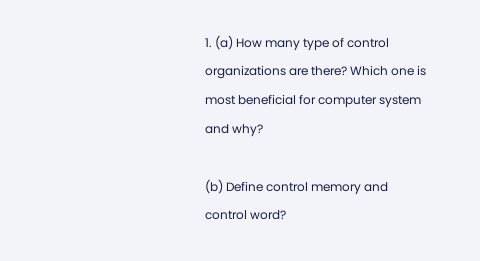1. (a) How many type of control organizations are there? Which one is most beneficial for computer system and why?

(b) Define control memory and control word?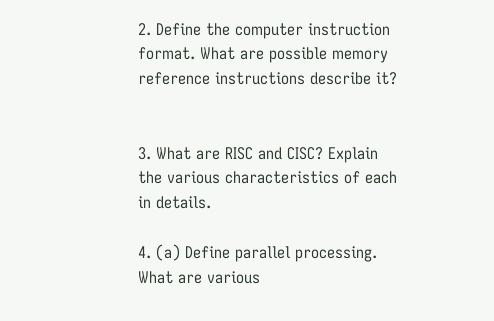2. Define the computer instruction format. What are possible memory reference instructions describe it?


3. What are RISC and CISC? Explain the various characteristics of each in details.

4. (a) Define parallel processing. What are various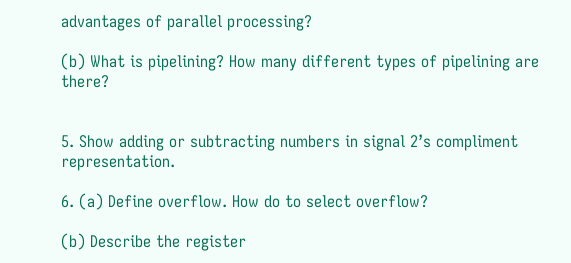advantages of parallel processing?

(b) What is pipelining? How many different types of pipelining are there?


5. Show adding or subtracting numbers in signal 2’s compliment representation.

6. (a) Define overflow. How do to select overflow?

(b) Describe the register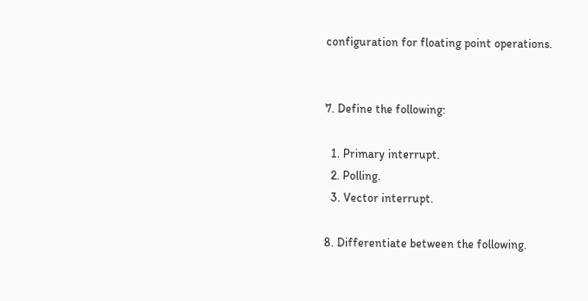configuration for floating point operations.


7. Define the following:

  1. Primary interrupt.
  2. Polling.
  3. Vector interrupt.

8. Differentiate between the following.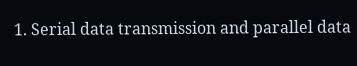1. Serial data transmission and parallel data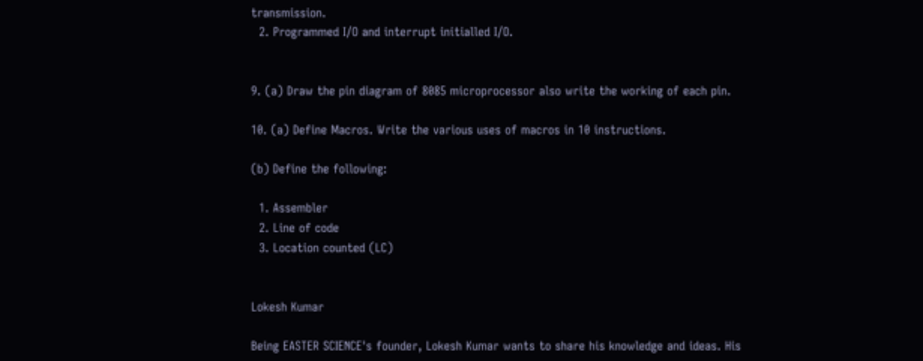transmission.
  2. Programmed I/O and interrupt initialled I/O.


9. (a) Draw the pin diagram of 8085 microprocessor also write the working of each pin.

10. (a) Define Macros. Write the various uses of macros in 10 instructions.

(b) Define the following:

  1. Assembler
  2. Line of code
  3. Location counted (LC)


Lokesh Kumar

Being EASTER SCIENCE's founder, Lokesh Kumar wants to share his knowledge and ideas. His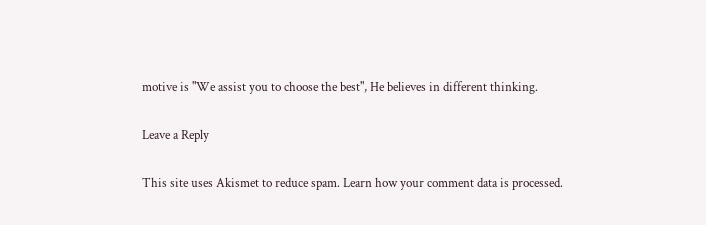motive is "We assist you to choose the best", He believes in different thinking.

Leave a Reply

This site uses Akismet to reduce spam. Learn how your comment data is processed.